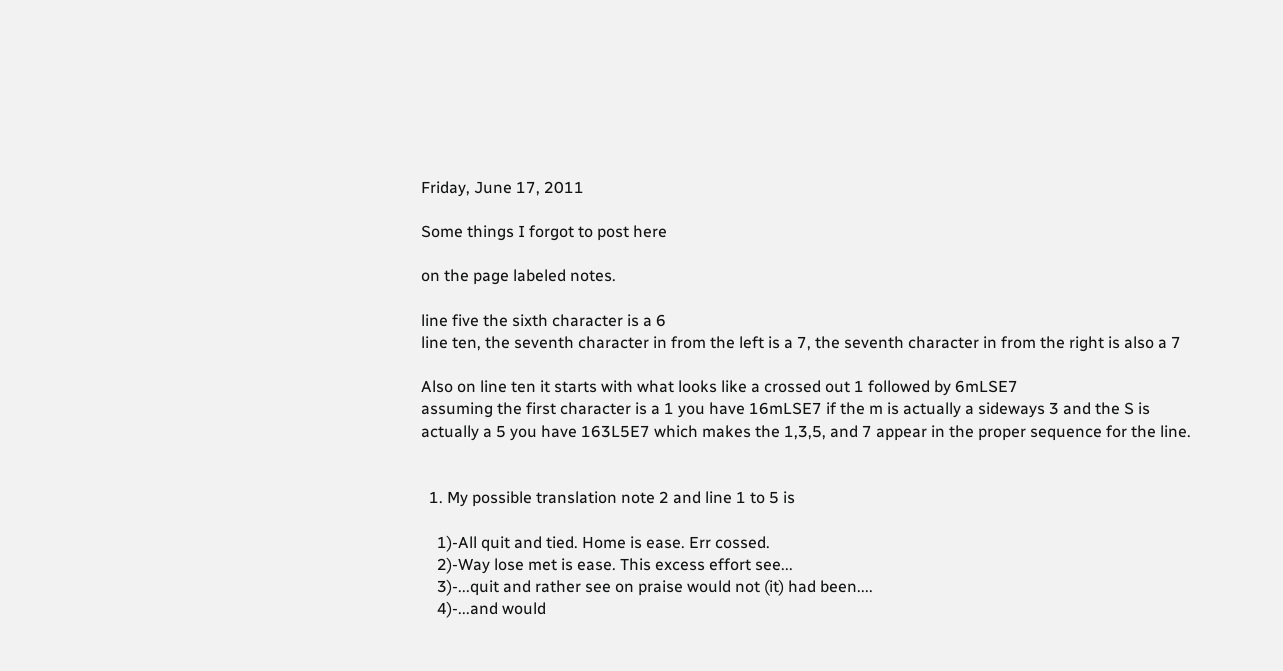Friday, June 17, 2011

Some things I forgot to post here

on the page labeled notes.

line five the sixth character is a 6
line ten, the seventh character in from the left is a 7, the seventh character in from the right is also a 7

Also on line ten it starts with what looks like a crossed out 1 followed by 6mLSE7
assuming the first character is a 1 you have 16mLSE7 if the m is actually a sideways 3 and the S is actually a 5 you have 163L5E7 which makes the 1,3,5, and 7 appear in the proper sequence for the line.


  1. My possible translation note 2 and line 1 to 5 is

    1)-All quit and tied. Home is ease. Err cossed.
    2)-Way lose met is ease. This excess effort see...
    3)-...quit and rather see on praise would not (it) had been....
    4)-...and would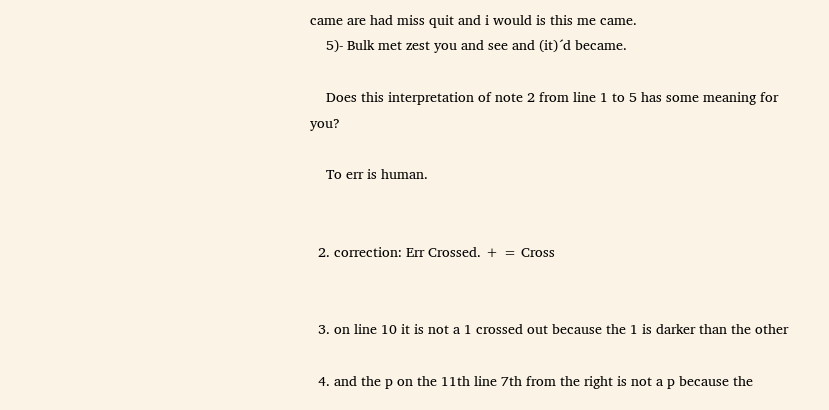came are had miss quit and i would is this me came.
    5)- Bulk met zest you and see and (it)´d became.

    Does this interpretation of note 2 from line 1 to 5 has some meaning for you?

    To err is human.


  2. correction: Err Crossed. + = Cross


  3. on line 10 it is not a 1 crossed out because the 1 is darker than the other

  4. and the p on the 11th line 7th from the right is not a p because the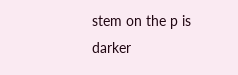stem on the p is darker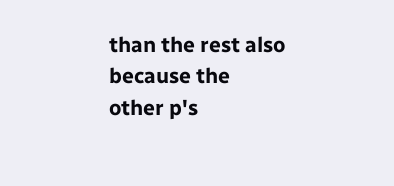than the rest also because the other p's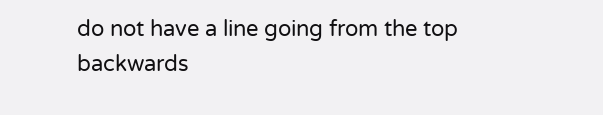do not have a line going from the top backwards